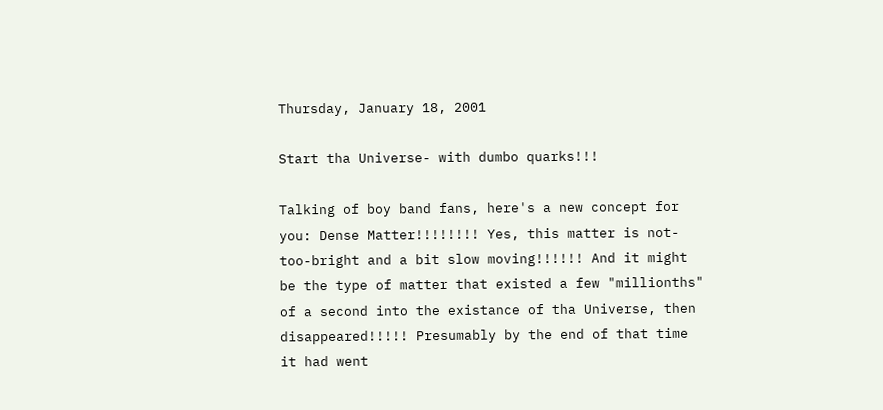Thursday, January 18, 2001

Start tha Universe- with dumbo quarks!!!

Talking of boy band fans, here's a new concept for you: Dense Matter!!!!!!!! Yes, this matter is not-too-bright and a bit slow moving!!!!!! And it might be the type of matter that existed a few "millionths" of a second into the existance of tha Universe, then disappeared!!!!! Presumably by the end of that time it had went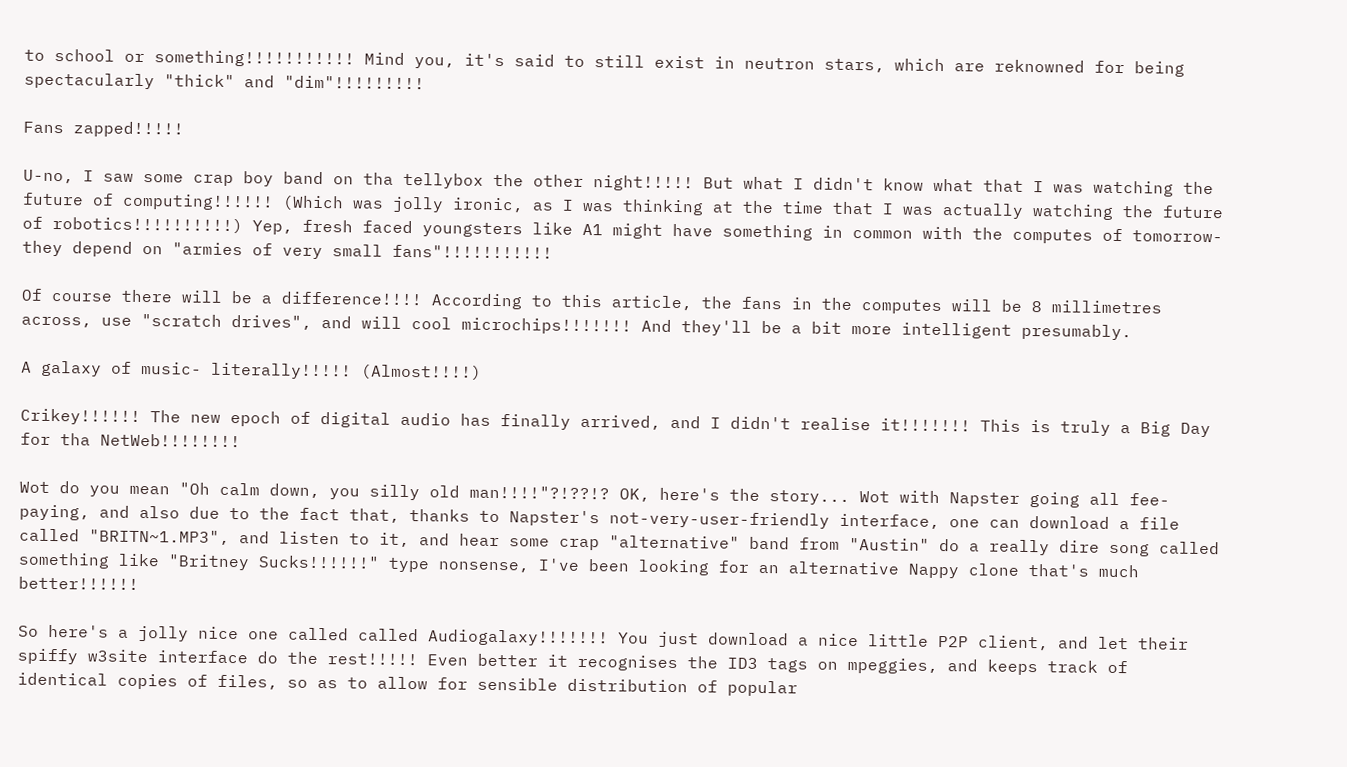to school or something!!!!!!!!!!! Mind you, it's said to still exist in neutron stars, which are reknowned for being spectacularly "thick" and "dim"!!!!!!!!!

Fans zapped!!!!!

U-no, I saw some crap boy band on tha tellybox the other night!!!!! But what I didn't know what that I was watching the future of computing!!!!!! (Which was jolly ironic, as I was thinking at the time that I was actually watching the future of robotics!!!!!!!!!!) Yep, fresh faced youngsters like A1 might have something in common with the computes of tomorrow- they depend on "armies of very small fans"!!!!!!!!!!!

Of course there will be a difference!!!! According to this article, the fans in the computes will be 8 millimetres across, use "scratch drives", and will cool microchips!!!!!!! And they'll be a bit more intelligent presumably.

A galaxy of music- literally!!!!! (Almost!!!!)

Crikey!!!!!! The new epoch of digital audio has finally arrived, and I didn't realise it!!!!!!! This is truly a Big Day for tha NetWeb!!!!!!!!

Wot do you mean "Oh calm down, you silly old man!!!!"?!??!? OK, here's the story... Wot with Napster going all fee-paying, and also due to the fact that, thanks to Napster's not-very-user-friendly interface, one can download a file called "BRITN~1.MP3", and listen to it, and hear some crap "alternative" band from "Austin" do a really dire song called something like "Britney Sucks!!!!!!" type nonsense, I've been looking for an alternative Nappy clone that's much better!!!!!!

So here's a jolly nice one called called Audiogalaxy!!!!!!! You just download a nice little P2P client, and let their spiffy w3site interface do the rest!!!!! Even better it recognises the ID3 tags on mpeggies, and keeps track of identical copies of files, so as to allow for sensible distribution of popular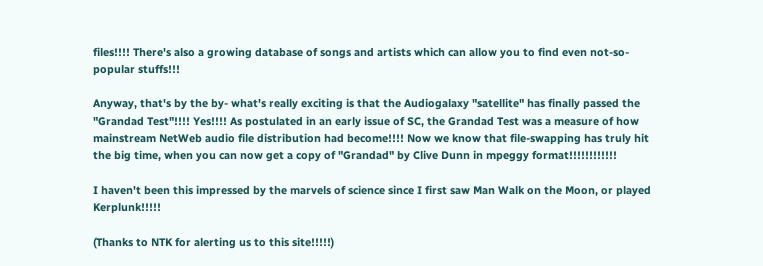files!!!! There's also a growing database of songs and artists which can allow you to find even not-so-popular stuffs!!!

Anyway, that's by the by- what's really exciting is that the Audiogalaxy "satellite" has finally passed the "Grandad Test"!!!! Yes!!!! As postulated in an early issue of SC, the Grandad Test was a measure of how mainstream NetWeb audio file distribution had become!!!! Now we know that file-swapping has truly hit the big time, when you can now get a copy of "Grandad" by Clive Dunn in mpeggy format!!!!!!!!!!!!

I haven't been this impressed by the marvels of science since I first saw Man Walk on the Moon, or played Kerplunk!!!!!

(Thanks to NTK for alerting us to this site!!!!!)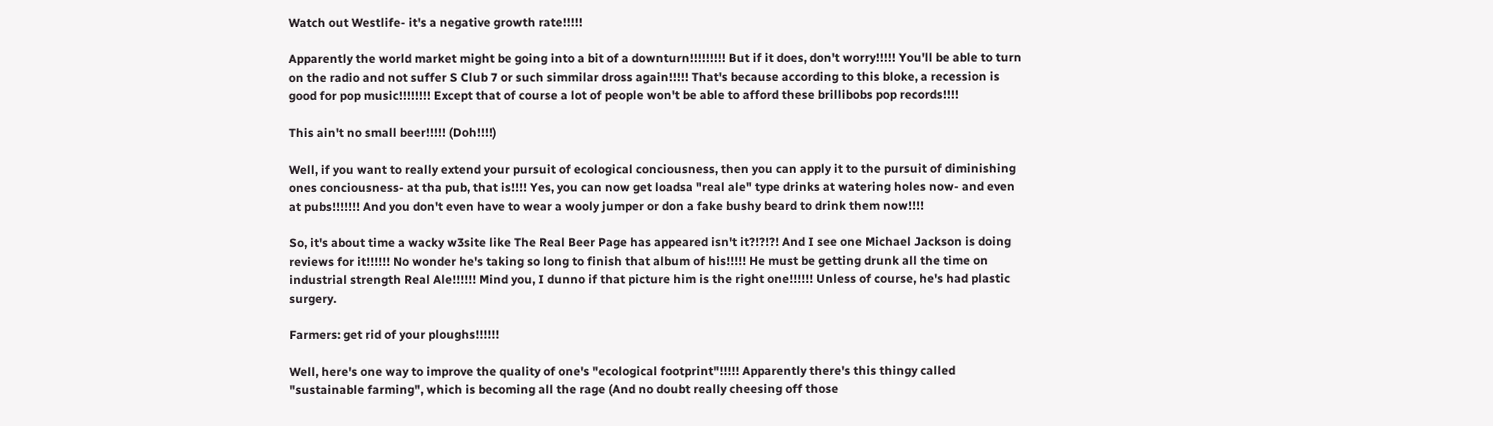Watch out Westlife- it's a negative growth rate!!!!!

Apparently the world market might be going into a bit of a downturn!!!!!!!!! But if it does, don't worry!!!!! You'll be able to turn on the radio and not suffer S Club 7 or such simmilar dross again!!!!! That's because according to this bloke, a recession is good for pop music!!!!!!!! Except that of course a lot of people won't be able to afford these brillibobs pop records!!!!

This ain't no small beer!!!!! (Doh!!!!)

Well, if you want to really extend your pursuit of ecological conciousness, then you can apply it to the pursuit of diminishing ones conciousness- at tha pub, that is!!!! Yes, you can now get loadsa "real ale" type drinks at watering holes now- and even at pubs!!!!!!! And you don't even have to wear a wooly jumper or don a fake bushy beard to drink them now!!!!

So, it's about time a wacky w3site like The Real Beer Page has appeared isn't it?!?!?! And I see one Michael Jackson is doing reviews for it!!!!!! No wonder he's taking so long to finish that album of his!!!!! He must be getting drunk all the time on industrial strength Real Ale!!!!!! Mind you, I dunno if that picture him is the right one!!!!!! Unless of course, he's had plastic surgery.

Farmers: get rid of your ploughs!!!!!!

Well, here's one way to improve the quality of one's "ecological footprint"!!!!! Apparently there's this thingy called "sustainable farming", which is becoming all the rage (And no doubt really cheesing off those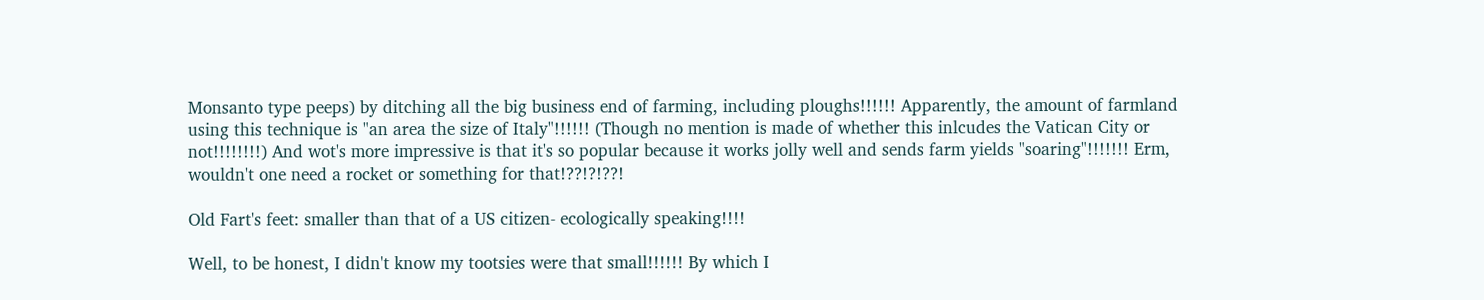Monsanto type peeps) by ditching all the big business end of farming, including ploughs!!!!!! Apparently, the amount of farmland using this technique is "an area the size of Italy"!!!!!! (Though no mention is made of whether this inlcudes the Vatican City or not!!!!!!!!) And wot's more impressive is that it's so popular because it works jolly well and sends farm yields "soaring"!!!!!!! Erm, wouldn't one need a rocket or something for that!??!?!??!

Old Fart's feet: smaller than that of a US citizen- ecologically speaking!!!!

Well, to be honest, I didn't know my tootsies were that small!!!!!! By which I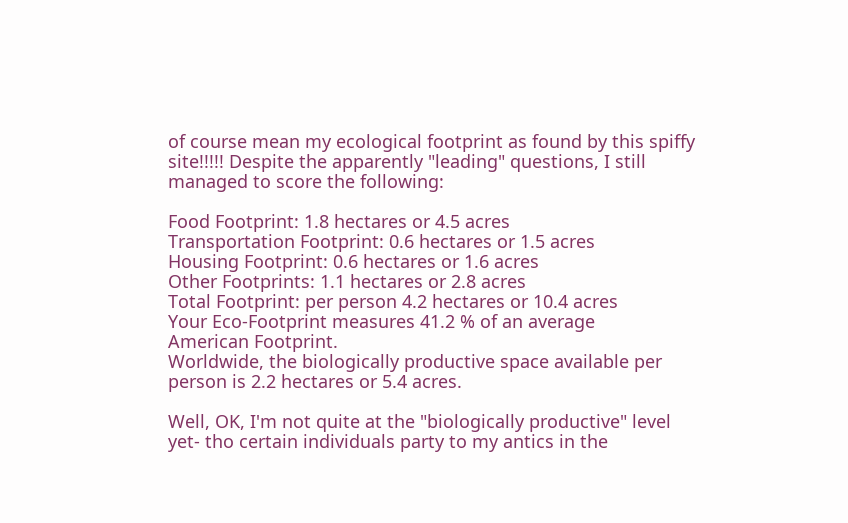of course mean my ecological footprint as found by this spiffy site!!!!! Despite the apparently "leading" questions, I still managed to score the following:

Food Footprint: 1.8 hectares or 4.5 acres
Transportation Footprint: 0.6 hectares or 1.5 acres
Housing Footprint: 0.6 hectares or 1.6 acres
Other Footprints: 1.1 hectares or 2.8 acres
Total Footprint: per person 4.2 hectares or 10.4 acres
Your Eco-Footprint measures 41.2 % of an average
American Footprint.
Worldwide, the biologically productive space available per
person is 2.2 hectares or 5.4 acres.

Well, OK, I'm not quite at the "biologically productive" level yet- tho certain individuals party to my antics in the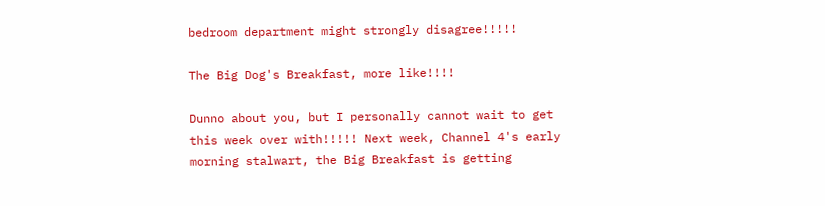bedroom department might strongly disagree!!!!!

The Big Dog's Breakfast, more like!!!!

Dunno about you, but I personally cannot wait to get this week over with!!!!! Next week, Channel 4's early morning stalwart, the Big Breakfast is getting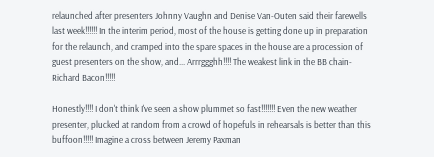relaunched after presenters Johnny Vaughn and Denise Van-Outen said their farewells last week!!!!!! In the interim period, most of the house is getting done up in preparation for the relaunch, and cramped into the spare spaces in the house are a procession of guest presenters on the show, and... Arrrggghh!!!! The weakest link in the BB chain- Richard Bacon!!!!!

Honestly!!!! I don't think I've seen a show plummet so fast!!!!!!! Even the new weather presenter, plucked at random from a crowd of hopefuls in rehearsals is better than this buffoon!!!!! Imagine a cross between Jeremy Paxman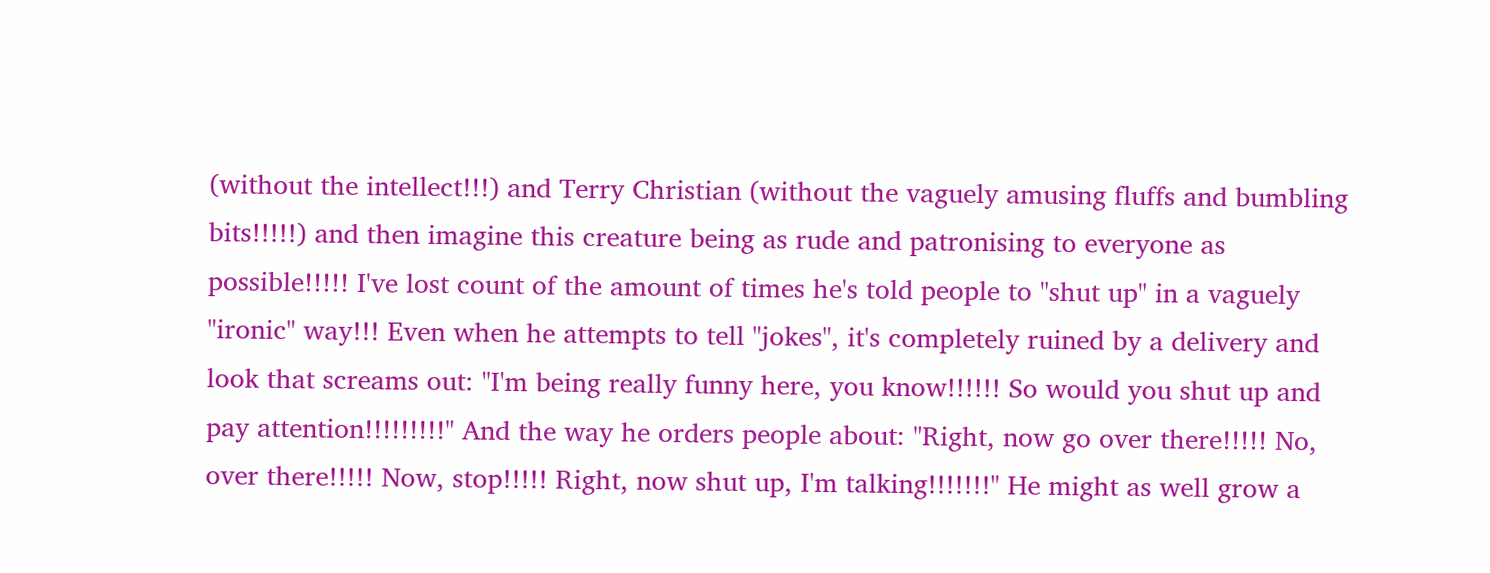(without the intellect!!!) and Terry Christian (without the vaguely amusing fluffs and bumbling bits!!!!!) and then imagine this creature being as rude and patronising to everyone as possible!!!!! I've lost count of the amount of times he's told people to "shut up" in a vaguely "ironic" way!!! Even when he attempts to tell "jokes", it's completely ruined by a delivery and look that screams out: "I'm being really funny here, you know!!!!!! So would you shut up and pay attention!!!!!!!!!" And the way he orders people about: "Right, now go over there!!!!! No, over there!!!!! Now, stop!!!!! Right, now shut up, I'm talking!!!!!!!" He might as well grow a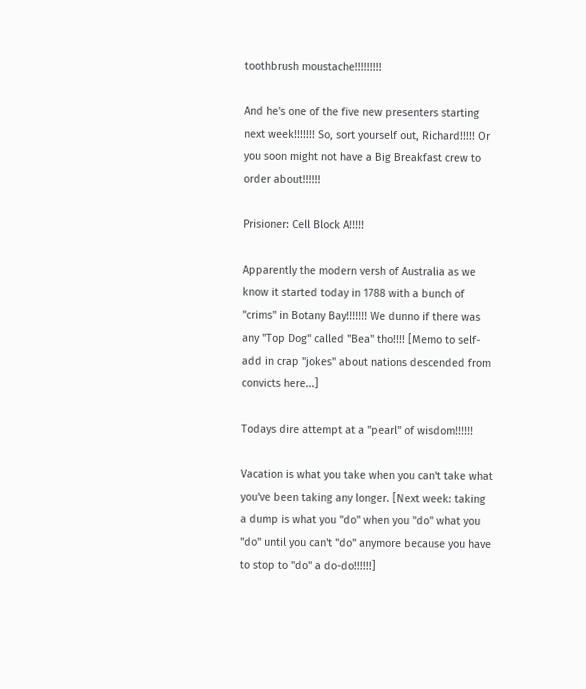toothbrush moustache!!!!!!!!!

And he's one of the five new presenters starting next week!!!!!!! So, sort yourself out, Richard!!!!! Or you soon might not have a Big Breakfast crew to order about!!!!!!

Prisioner: Cell Block A!!!!!

Apparently the modern versh of Australia as we know it started today in 1788 with a bunch of "crims" in Botany Bay!!!!!!! We dunno if there was any "Top Dog" called "Bea" tho!!!! [Memo to self- add in crap "jokes" about nations descended from convicts here...]

Todays dire attempt at a "pearl" of wisdom!!!!!!

Vacation is what you take when you can't take what you've been taking any longer. [Next week: taking a dump is what you "do" when you "do" what you "do" until you can't "do" anymore because you have to stop to "do" a do-do!!!!!!]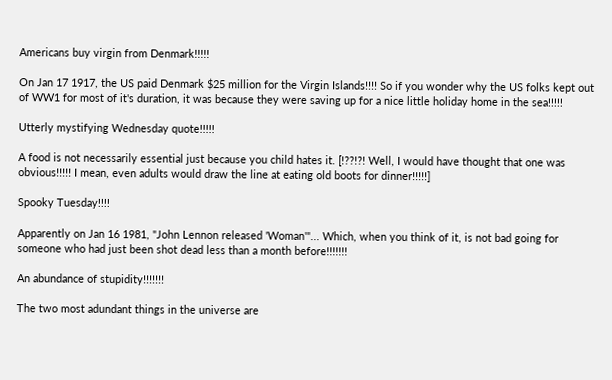Americans buy virgin from Denmark!!!!!

On Jan 17 1917, the US paid Denmark $25 million for the Virgin Islands!!!! So if you wonder why the US folks kept out of WW1 for most of it's duration, it was because they were saving up for a nice little holiday home in the sea!!!!!

Utterly mystifying Wednesday quote!!!!!

A food is not necessarily essential just because you child hates it. [!??!?! Well, I would have thought that one was obvious!!!!! I mean, even adults would draw the line at eating old boots for dinner!!!!!]

Spooky Tuesday!!!!

Apparently on Jan 16 1981, "John Lennon released 'Woman'"... Which, when you think of it, is not bad going for someone who had just been shot dead less than a month before!!!!!!!

An abundance of stupidity!!!!!!!

The two most adundant things in the universe are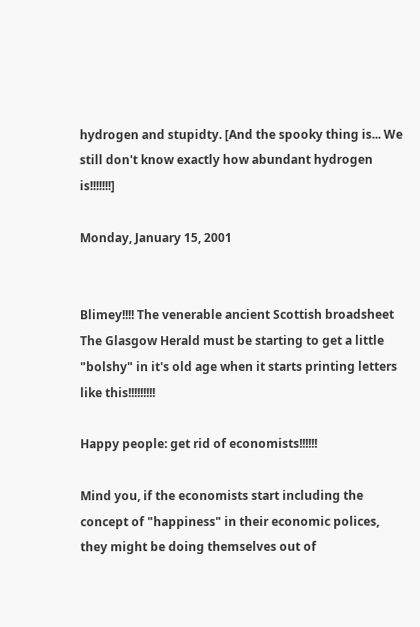hydrogen and stupidty. [And the spooky thing is... We still don't know exactly how abundant hydrogen is!!!!!!!]

Monday, January 15, 2001


Blimey!!!! The venerable ancient Scottish broadsheet The Glasgow Herald must be starting to get a little "bolshy" in it's old age when it starts printing letters like this!!!!!!!!!

Happy people: get rid of economists!!!!!!

Mind you, if the economists start including the concept of "happiness" in their economic polices, they might be doing themselves out of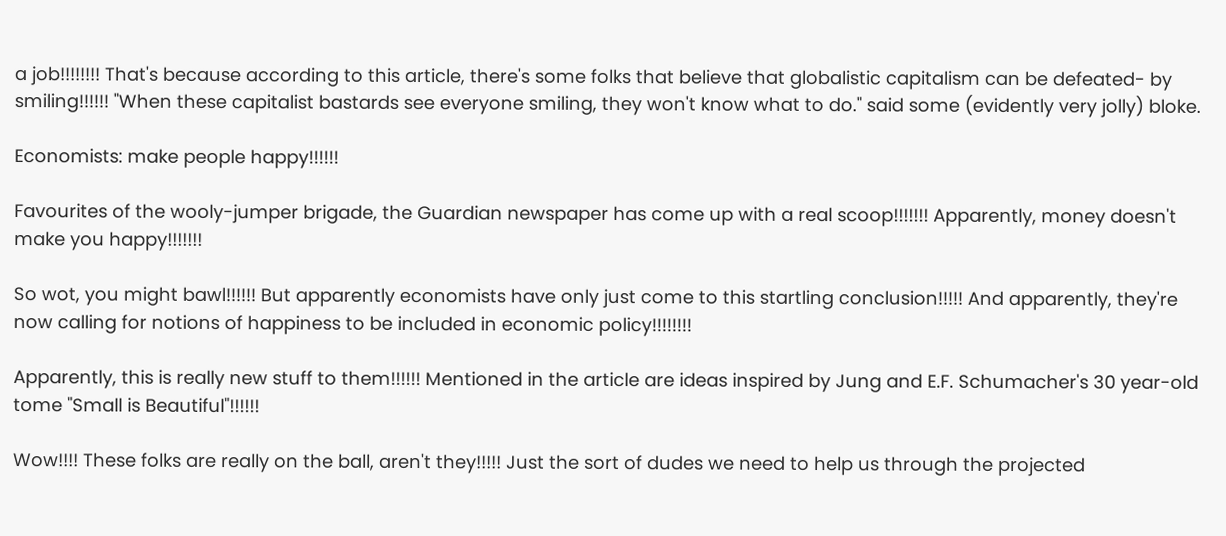a job!!!!!!!! That's because according to this article, there's some folks that believe that globalistic capitalism can be defeated- by smiling!!!!!! "When these capitalist bastards see everyone smiling, they won't know what to do." said some (evidently very jolly) bloke.

Economists: make people happy!!!!!!

Favourites of the wooly-jumper brigade, the Guardian newspaper has come up with a real scoop!!!!!!! Apparently, money doesn't make you happy!!!!!!!

So wot, you might bawl!!!!!! But apparently economists have only just come to this startling conclusion!!!!! And apparently, they're now calling for notions of happiness to be included in economic policy!!!!!!!!

Apparently, this is really new stuff to them!!!!!! Mentioned in the article are ideas inspired by Jung and E.F. Schumacher's 30 year-old tome "Small is Beautiful"!!!!!!

Wow!!!! These folks are really on the ball, aren't they!!!!! Just the sort of dudes we need to help us through the projected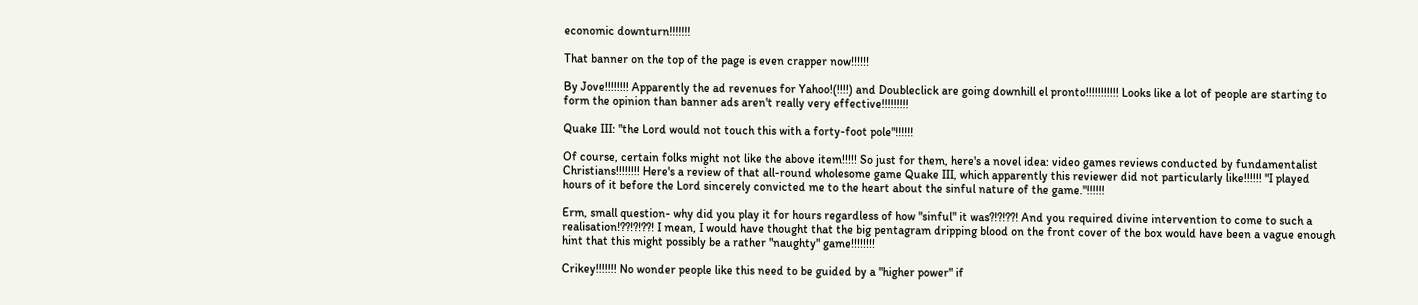economic downturn!!!!!!!

That banner on the top of the page is even crapper now!!!!!!

By Jove!!!!!!!! Apparently the ad revenues for Yahoo!(!!!!) and Doubleclick are going downhill el pronto!!!!!!!!!!! Looks like a lot of people are starting to form the opinion than banner ads aren't really very effective!!!!!!!!!

Quake III: "the Lord would not touch this with a forty-foot pole"!!!!!!

Of course, certain folks might not like the above item!!!!! So just for them, here's a novel idea: video games reviews conducted by fundamentalist Christians!!!!!!!! Here's a review of that all-round wholesome game Quake III, which apparently this reviewer did not particularly like!!!!!! "I played hours of it before the Lord sincerely convicted me to the heart about the sinful nature of the game."!!!!!!

Erm, small question- why did you play it for hours regardless of how "sinful" it was?!?!??! And you required divine intervention to come to such a realisation!??!?!??! I mean, I would have thought that the big pentagram dripping blood on the front cover of the box would have been a vague enough hint that this might possibly be a rather "naughty" game!!!!!!!!

Crikey!!!!!!! No wonder people like this need to be guided by a "higher power" if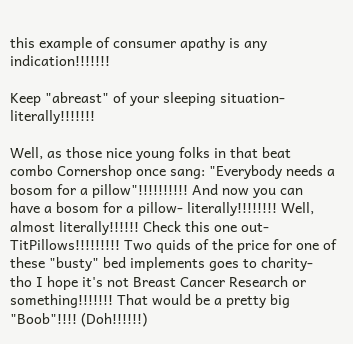this example of consumer apathy is any indication!!!!!!!

Keep "abreast" of your sleeping situation- literally!!!!!!!

Well, as those nice young folks in that beat combo Cornershop once sang: "Everybody needs a bosom for a pillow"!!!!!!!!!! And now you can have a bosom for a pillow- literally!!!!!!!! Well, almost literally!!!!!! Check this one out- TitPillows!!!!!!!!! Two quids of the price for one of these "busty" bed implements goes to charity- tho I hope it's not Breast Cancer Research or something!!!!!!! That would be a pretty big "Boob"!!!! (Doh!!!!!!)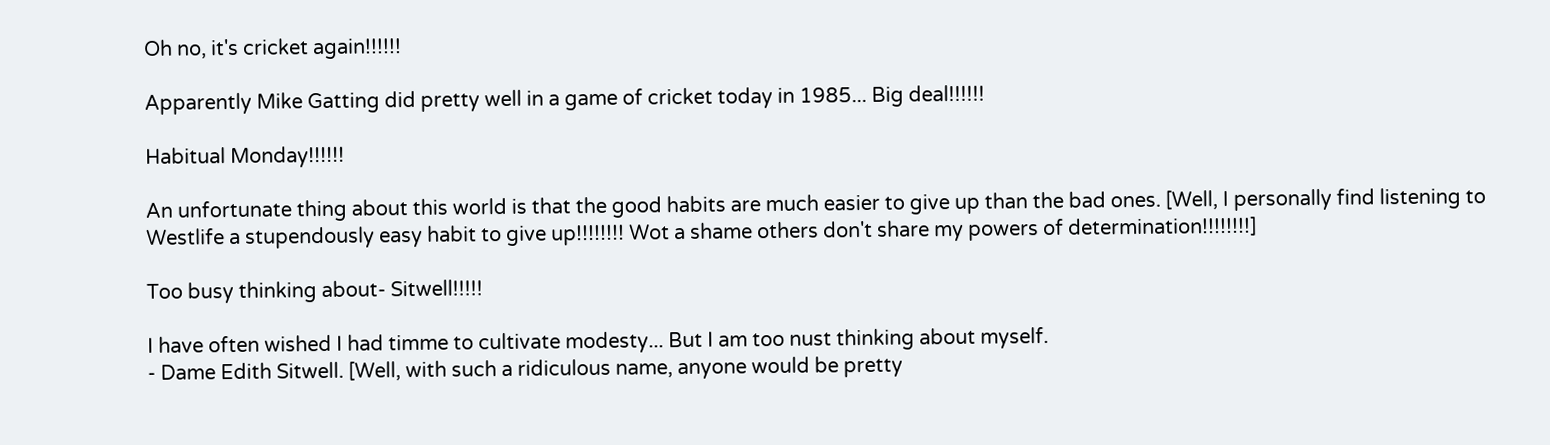Oh no, it's cricket again!!!!!!

Apparently Mike Gatting did pretty well in a game of cricket today in 1985... Big deal!!!!!!

Habitual Monday!!!!!!

An unfortunate thing about this world is that the good habits are much easier to give up than the bad ones. [Well, I personally find listening to Westlife a stupendously easy habit to give up!!!!!!!! Wot a shame others don't share my powers of determination!!!!!!!!]

Too busy thinking about- Sitwell!!!!!

I have often wished I had timme to cultivate modesty... But I am too nust thinking about myself.
- Dame Edith Sitwell. [Well, with such a ridiculous name, anyone would be pretty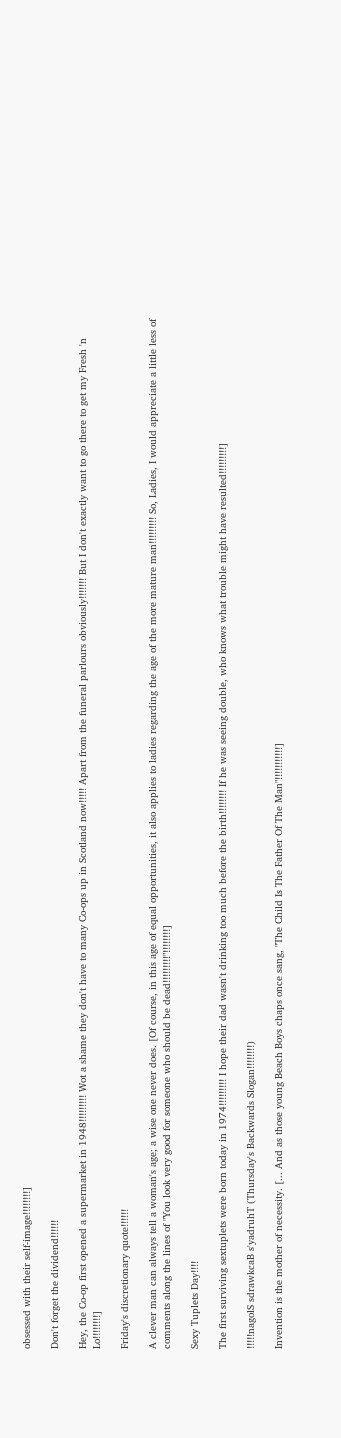obsessed with their self-image!!!!!!!!]

Don't forget the dividend!!!!!!

Hey, the Co-op first opened a supermarket in 1948!!!!!!!!! Wot a shame they don't have to many Co-ops up in Scotland now!!!!! Apart from the funeral parlours obviously!!!!!!! But I don't exactly want to go there to get my Fresh 'n Lo!!!!!!!!]

Friday's discretionary quote!!!!!!

A clever man can always tell a woman's age; a wise one never does. [Of course, in this age of equal opportunities, it also applies to ladies regarding the age of the more mature man!!!!!!!!! So, Ladies, I would appreciate a little less of comments along the lines of "You look very good for someone who should be dead!!!!!!!!!"!!!!!!!!]

Sexy Tuplets Day!!!!

The first surviving sextuplets were born today in 1974!!!!!!!!! I hope their dad wasn't drinking too much before the birth!!!!!!!! If he was seeing double, who knows what trouble might have resulted!!!!!!!!!]

!!!!!nagolS sdrawkcaB s'yadruhT (Thursday's Backwards Slogan!!!!!!!!)

Invention is the mother of necessity. [... And as those young Beach Boys chaps once sang, "The Child Is The Father Of The Man"!!!!!!!!!!!]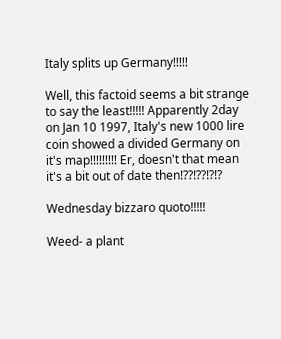Italy splits up Germany!!!!!

Well, this factoid seems a bit strange to say the least!!!!! Apparently 2day on Jan 10 1997, Italy's new 1000 lire coin showed a divided Germany on it's map!!!!!!!!! Er, doesn't that mean it's a bit out of date then!??!??!?!?

Wednesday bizzaro quoto!!!!!

Weed- a plant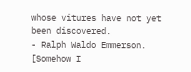whose vitures have not yet been discovered.
- Ralph Waldo Emmerson. [Somehow I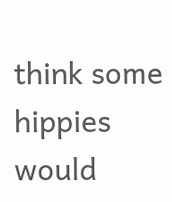think some hippies would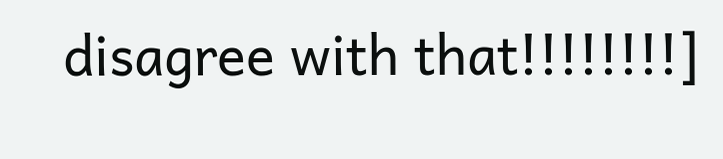disagree with that!!!!!!!!]